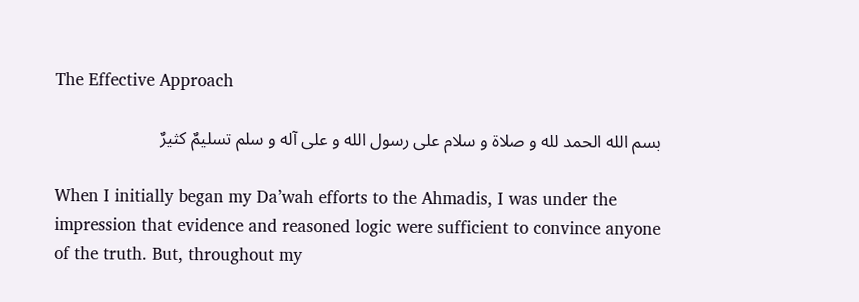The Effective Approach

بسم الله الحمد لله و صلاة و سلام على رسول الله و على آله و سلم تسليمٌ كثيرٌ

When I initially began my Da’wah efforts to the Ahmadis, I was under the impression that evidence and reasoned logic were sufficient to convince anyone of the truth. But, throughout my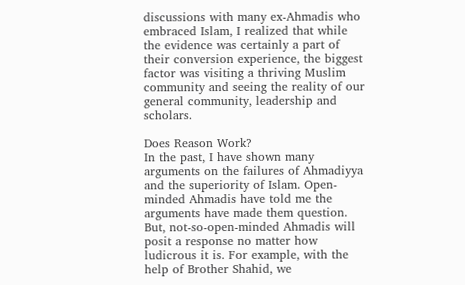discussions with many ex-Ahmadis who embraced Islam, I realized that while the evidence was certainly a part of their conversion experience, the biggest factor was visiting a thriving Muslim community and seeing the reality of our general community, leadership and scholars.

Does Reason Work?
In the past, I have shown many arguments on the failures of Ahmadiyya and the superiority of Islam. Open-minded Ahmadis have told me the arguments have made them question. But, not-so-open-minded Ahmadis will posit a response no matter how ludicrous it is. For example, with the help of Brother Shahid, we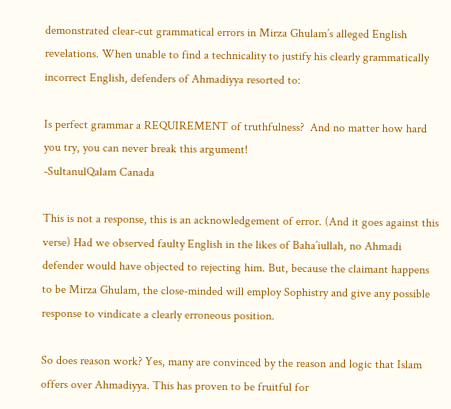demonstrated clear-cut grammatical errors in Mirza Ghulam’s alleged English revelations. When unable to find a technicality to justify his clearly grammatically incorrect English, defenders of Ahmadiyya resorted to:

Is perfect grammar a REQUIREMENT of truthfulness?  And no matter how hard you try, you can never break this argument!
-SultanulQalam Canada

This is not a response, this is an acknowledgement of error. (And it goes against this verse) Had we observed faulty English in the likes of Baha’iullah, no Ahmadi defender would have objected to rejecting him. But, because the claimant happens to be Mirza Ghulam, the close-minded will employ Sophistry and give any possible response to vindicate a clearly erroneous position.

So does reason work? Yes, many are convinced by the reason and logic that Islam offers over Ahmadiyya. This has proven to be fruitful for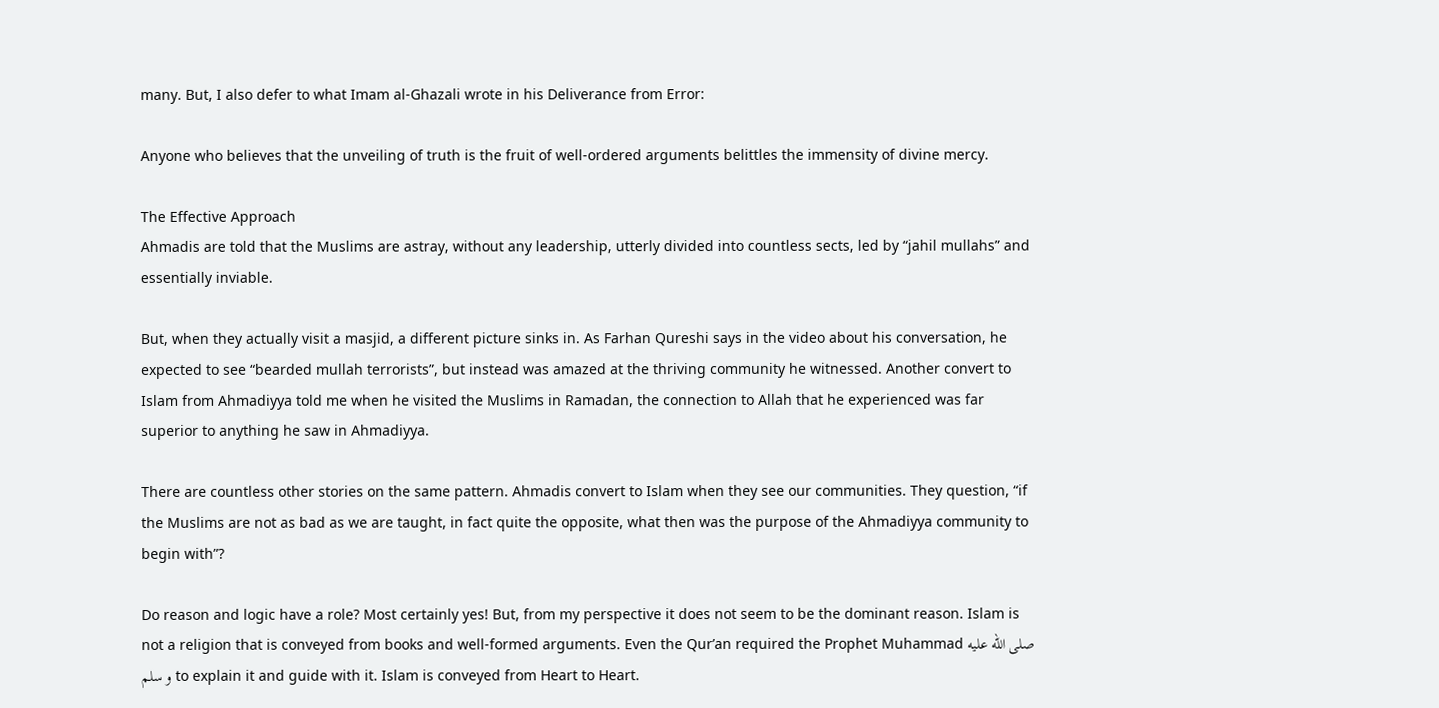many. But, I also defer to what Imam al-Ghazali wrote in his Deliverance from Error:

Anyone who believes that the unveiling of truth is the fruit of well-ordered arguments belittles the immensity of divine mercy.

The Effective Approach
Ahmadis are told that the Muslims are astray, without any leadership, utterly divided into countless sects, led by “jahil mullahs” and essentially inviable.

But, when they actually visit a masjid, a different picture sinks in. As Farhan Qureshi says in the video about his conversation, he expected to see “bearded mullah terrorists”, but instead was amazed at the thriving community he witnessed. Another convert to Islam from Ahmadiyya told me when he visited the Muslims in Ramadan, the connection to Allah that he experienced was far superior to anything he saw in Ahmadiyya.

There are countless other stories on the same pattern. Ahmadis convert to Islam when they see our communities. They question, “if the Muslims are not as bad as we are taught, in fact quite the opposite, what then was the purpose of the Ahmadiyya community to begin with”?

Do reason and logic have a role? Most certainly yes! But, from my perspective it does not seem to be the dominant reason. Islam is not a religion that is conveyed from books and well-formed arguments. Even the Qur’an required the Prophet Muhammad صلى الله عليه و سلم to explain it and guide with it. Islam is conveyed from Heart to Heart.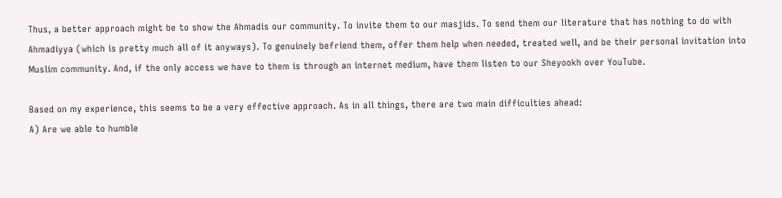Thus, a better approach might be to show the Ahmadis our community. To invite them to our masjids. To send them our literature that has nothing to do with Ahmadiyya (which is pretty much all of it anyways). To genuinely befriend them, offer them help when needed, treated well, and be their personal invitation into Muslim community. And, if the only access we have to them is through an internet medium, have them listen to our Sheyookh over YouTube.

Based on my experience, this seems to be a very effective approach. As in all things, there are two main difficulties ahead:
A) Are we able to humble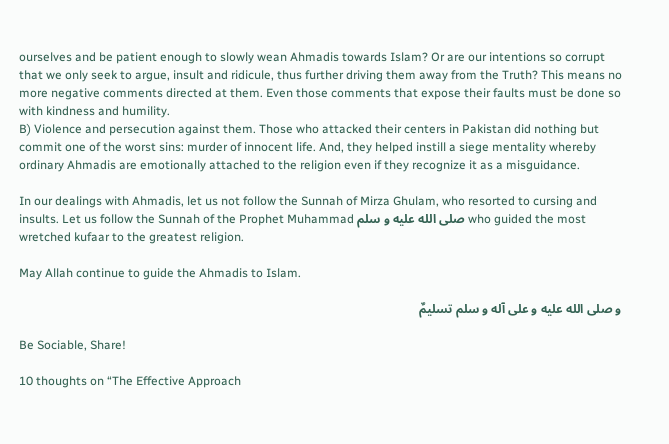ourselves and be patient enough to slowly wean Ahmadis towards Islam? Or are our intentions so corrupt that we only seek to argue, insult and ridicule, thus further driving them away from the Truth? This means no more negative comments directed at them. Even those comments that expose their faults must be done so with kindness and humility.
B) Violence and persecution against them. Those who attacked their centers in Pakistan did nothing but commit one of the worst sins: murder of innocent life. And, they helped instill a siege mentality whereby ordinary Ahmadis are emotionally attached to the religion even if they recognize it as a misguidance.

In our dealings with Ahmadis, let us not follow the Sunnah of Mirza Ghulam, who resorted to cursing and insults. Let us follow the Sunnah of the Prophet Muhammad صلى الله عليه و سلم who guided the most wretched kufaar to the greatest religion.

May Allah continue to guide the Ahmadis to Islam.

و صلى الله عليه و على آله و سلم تسليمٌ

Be Sociable, Share!

10 thoughts on “The Effective Approach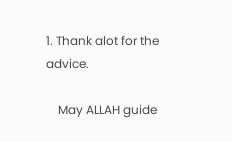1. Thank alot for the advice.

    May ALLAH guide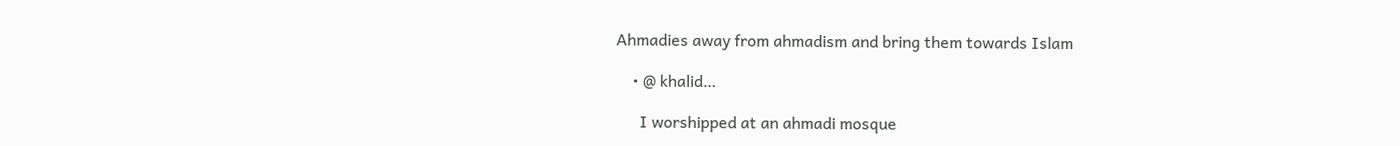Ahmadies away from ahmadism and bring them towards Islam

    • @ khalid…

      I worshipped at an ahmadi mosque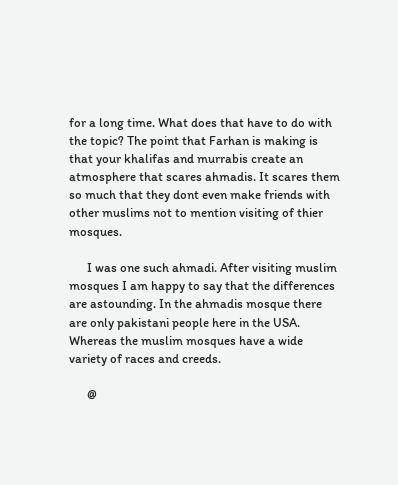for a long time. What does that have to do with the topic? The point that Farhan is making is that your khalifas and murrabis create an atmosphere that scares ahmadis. It scares them so much that they dont even make friends with other muslims not to mention visiting of thier mosques.

      I was one such ahmadi. After visiting muslim mosques I am happy to say that the differences are astounding. In the ahmadis mosque there are only pakistani people here in the USA. Whereas the muslim mosques have a wide variety of races and creeds.

      @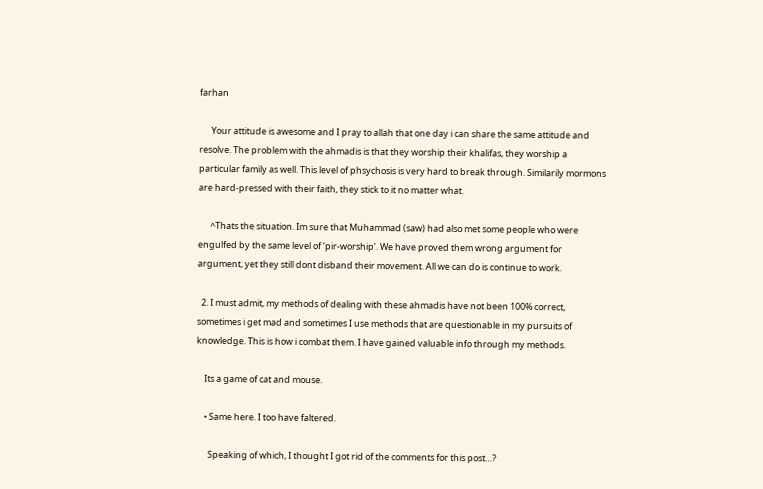farhan

      Your attitude is awesome and I pray to allah that one day i can share the same attitude and resolve. The problem with the ahmadis is that they worship their khalifas, they worship a particular family as well. This level of phsychosis is very hard to break through. Similarily mormons are hard-pressed with their faith, they stick to it no matter what.

      ^Thats the situation. Im sure that Muhammad (saw) had also met some people who were engulfed by the same level of ‘pir-worship’. We have proved them wrong argument for argument, yet they still dont disband their movement. All we can do is continue to work.

  2. I must admit, my methods of dealing with these ahmadis have not been 100% correct, sometimes i get mad and sometimes I use methods that are questionable in my pursuits of knowledge. This is how i combat them. I have gained valuable info through my methods.

    Its a game of cat and mouse.

    • Same here. I too have faltered.

      Speaking of which, I thought I got rid of the comments for this post…?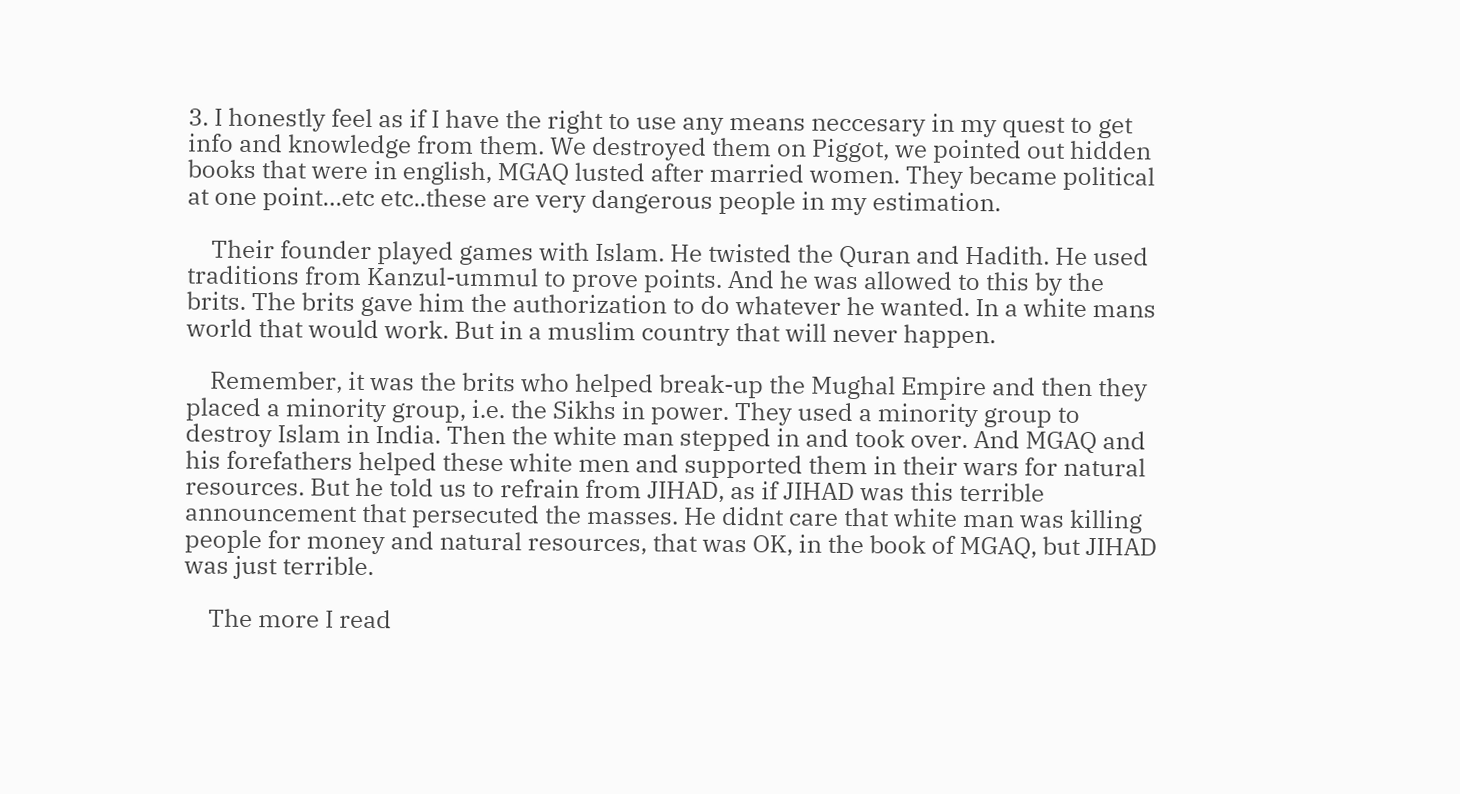3. I honestly feel as if I have the right to use any means neccesary in my quest to get info and knowledge from them. We destroyed them on Piggot, we pointed out hidden books that were in english, MGAQ lusted after married women. They became political at one point…etc etc..these are very dangerous people in my estimation.

    Their founder played games with Islam. He twisted the Quran and Hadith. He used traditions from Kanzul-ummul to prove points. And he was allowed to this by the brits. The brits gave him the authorization to do whatever he wanted. In a white mans world that would work. But in a muslim country that will never happen.

    Remember, it was the brits who helped break-up the Mughal Empire and then they placed a minority group, i.e. the Sikhs in power. They used a minority group to destroy Islam in India. Then the white man stepped in and took over. And MGAQ and his forefathers helped these white men and supported them in their wars for natural resources. But he told us to refrain from JIHAD, as if JIHAD was this terrible announcement that persecuted the masses. He didnt care that white man was killing people for money and natural resources, that was OK, in the book of MGAQ, but JIHAD was just terrible.

    The more I read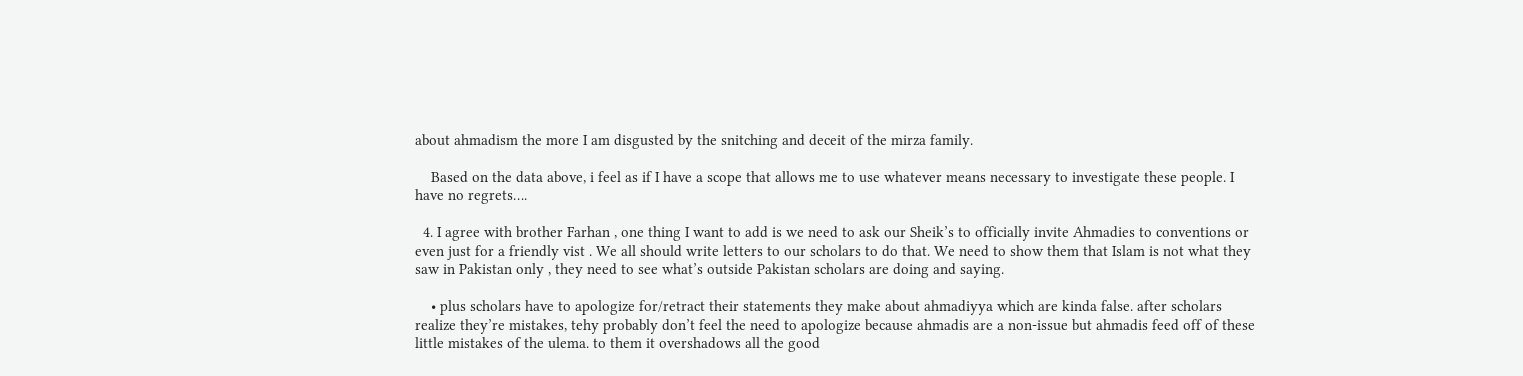about ahmadism the more I am disgusted by the snitching and deceit of the mirza family.

    Based on the data above, i feel as if I have a scope that allows me to use whatever means necessary to investigate these people. I have no regrets….

  4. I agree with brother Farhan , one thing I want to add is we need to ask our Sheik’s to officially invite Ahmadies to conventions or even just for a friendly vist . We all should write letters to our scholars to do that. We need to show them that Islam is not what they saw in Pakistan only , they need to see what’s outside Pakistan scholars are doing and saying.

    • plus scholars have to apologize for/retract their statements they make about ahmadiyya which are kinda false. after scholars realize they’re mistakes, tehy probably don’t feel the need to apologize because ahmadis are a non-issue but ahmadis feed off of these little mistakes of the ulema. to them it overshadows all the good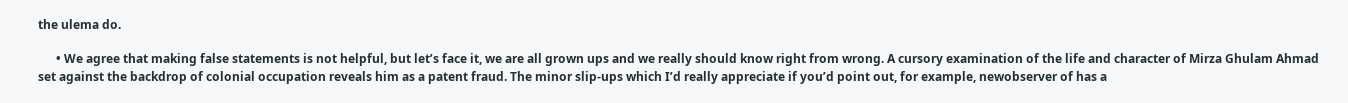the ulema do.

      • We agree that making false statements is not helpful, but let’s face it, we are all grown ups and we really should know right from wrong. A cursory examination of the life and character of Mirza Ghulam Ahmad set against the backdrop of colonial occupation reveals him as a patent fraud. The minor slip-ups which I’d really appreciate if you’d point out, for example, newobserver of has a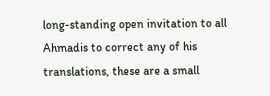long-standing open invitation to all Ahmadis to correct any of his translations, these are a small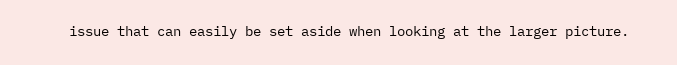issue that can easily be set aside when looking at the larger picture.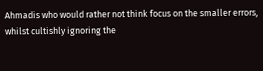Ahmadis who would rather not think focus on the smaller errors, whilst cultishly ignoring the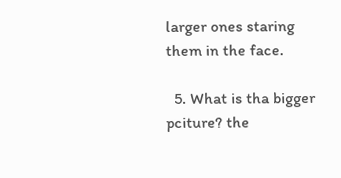larger ones staring them in the face.

  5. What is tha bigger pciture? the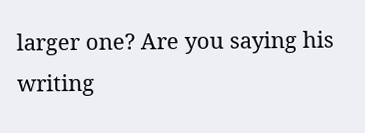larger one? Are you saying his writing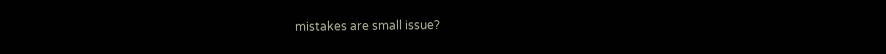mistakes are small issue?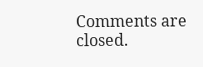Comments are closed.